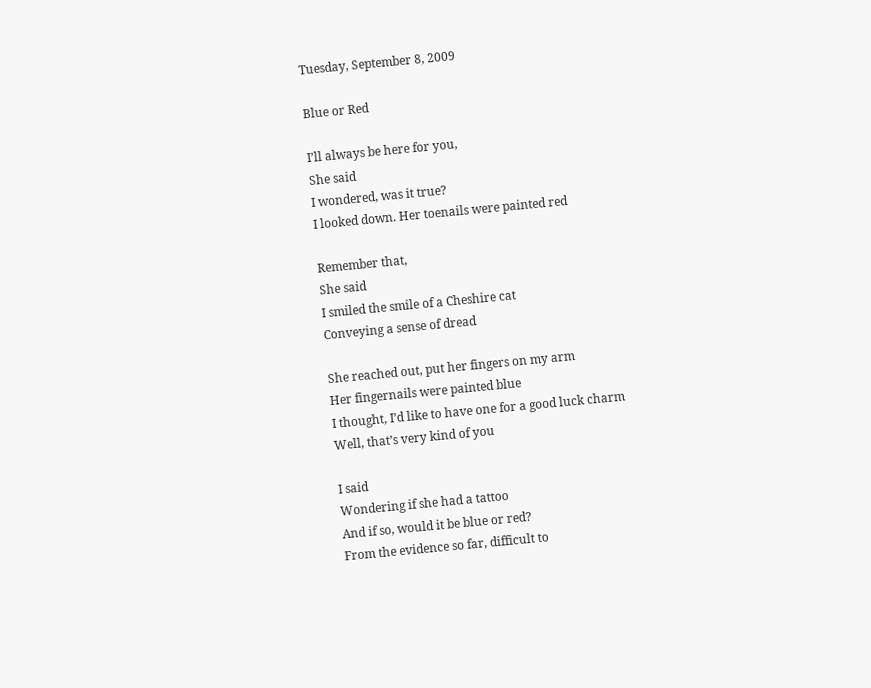Tuesday, September 8, 2009

Blue or Red

I’ll always be here for you,
She said
I wondered, was it true?
I looked down. Her toenails were painted red

Remember that,
She said
I smiled the smile of a Cheshire cat
Conveying a sense of dread

She reached out, put her fingers on my arm
Her fingernails were painted blue
I thought, I’d like to have one for a good luck charm
Well, that’s very kind of you

I said
Wondering if she had a tattoo
And if so, would it be blue or red?
From the evidence so far, difficult to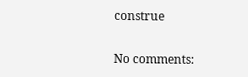construe

No comments: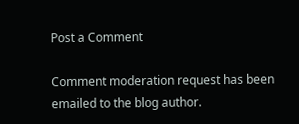Post a Comment

Comment moderation request has been emailed to the blog author.